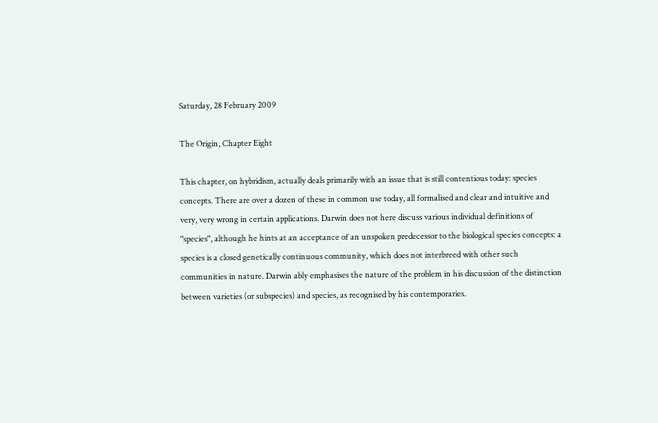Saturday, 28 February 2009

The Origin, Chapter Eight

This chapter, on hybridism, actually deals primarily with an issue that is still contentious today: species concepts. There are over a dozen of these in common use today, all formalised and clear and intuitive and very, very wrong in certain applications. Darwin does not here discuss various individual definitions of "species", although he hints at an acceptance of an unspoken predecessor to the biological species concepts: a species is a closed genetically continuous community, which does not interbreed with other such communities in nature. Darwin ably emphasises the nature of the problem in his discussion of the distinction between varieties (or subspecies) and species, as recognised by his contemporaries.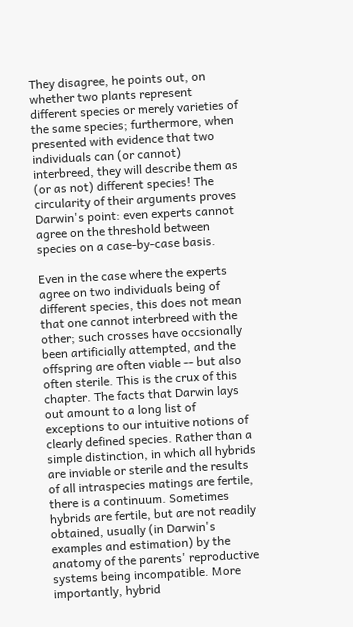They disagree, he points out, on whether two plants represent different species or merely varieties of the same species; furthermore, when presented with evidence that two individuals can (or cannot) interbreed, they will describe them as (or as not) different species! The circularity of their arguments proves Darwin's point: even experts cannot agree on the threshold between species on a case-by-case basis.

Even in the case where the experts agree on two individuals being of different species, this does not mean that one cannot interbreed with the other; such crosses have occsionally been artificially attempted, and the offspring are often viable -- but also often sterile. This is the crux of this chapter. The facts that Darwin lays out amount to a long list of exceptions to our intuitive notions of clearly defined species. Rather than a simple distinction, in which all hybrids are inviable or sterile and the results of all intraspecies matings are fertile, there is a continuum. Sometimes hybrids are fertile, but are not readily obtained, usually (in Darwin's examples and estimation) by the anatomy of the parents' reproductive systems being incompatible. More importantly, hybrid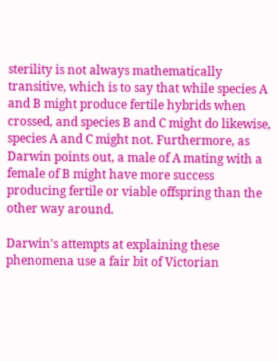sterility is not always mathematically transitive, which is to say that while species A and B might produce fertile hybrids when crossed, and species B and C might do likewise, species A and C might not. Furthermore, as Darwin points out, a male of A mating with a female of B might have more success producing fertile or viable offspring than the other way around.

Darwin's attempts at explaining these phenomena use a fair bit of Victorian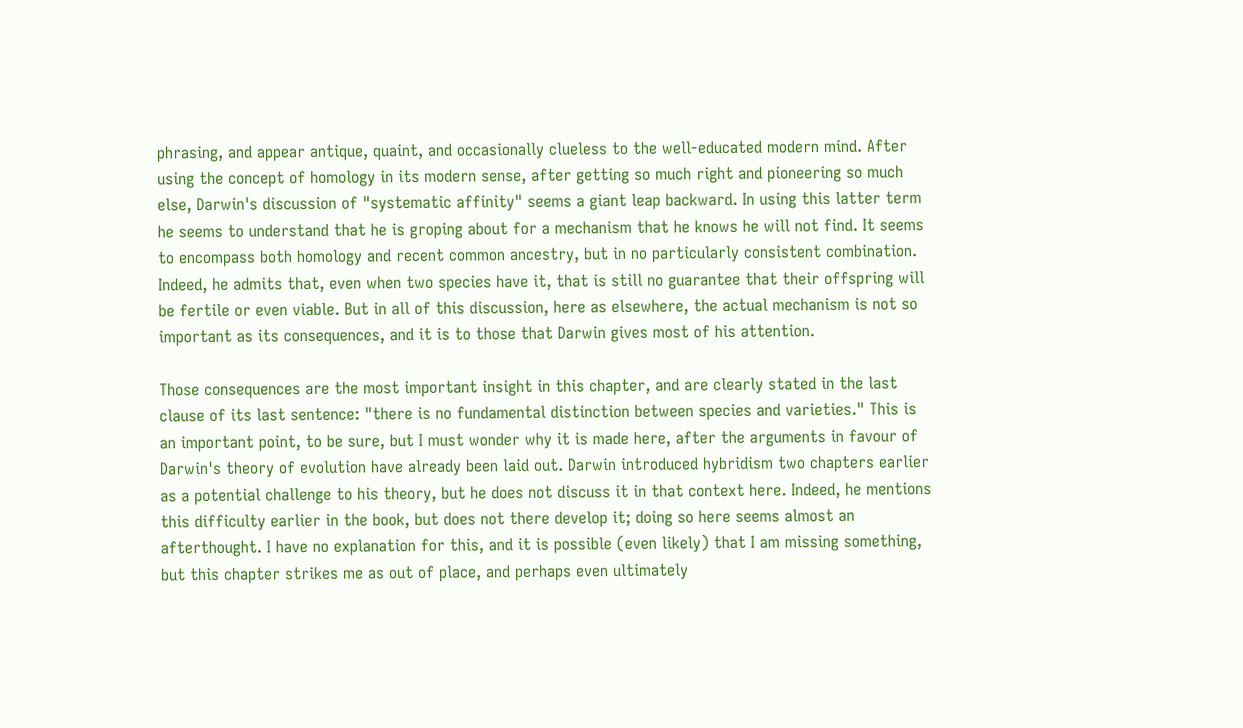phrasing, and appear antique, quaint, and occasionally clueless to the well-educated modern mind. After using the concept of homology in its modern sense, after getting so much right and pioneering so much else, Darwin's discussion of "systematic affinity" seems a giant leap backward. In using this latter term he seems to understand that he is groping about for a mechanism that he knows he will not find. It seems to encompass both homology and recent common ancestry, but in no particularly consistent combination. Indeed, he admits that, even when two species have it, that is still no guarantee that their offspring will be fertile or even viable. But in all of this discussion, here as elsewhere, the actual mechanism is not so important as its consequences, and it is to those that Darwin gives most of his attention.

Those consequences are the most important insight in this chapter, and are clearly stated in the last clause of its last sentence: "there is no fundamental distinction between species and varieties." This is an important point, to be sure, but I must wonder why it is made here, after the arguments in favour of Darwin's theory of evolution have already been laid out. Darwin introduced hybridism two chapters earlier as a potential challenge to his theory, but he does not discuss it in that context here. Indeed, he mentions this difficulty earlier in the book, but does not there develop it; doing so here seems almost an afterthought. I have no explanation for this, and it is possible (even likely) that I am missing something, but this chapter strikes me as out of place, and perhaps even ultimately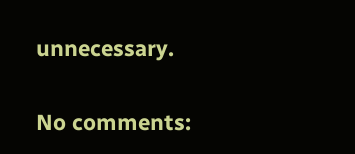unnecessary.

No comments: